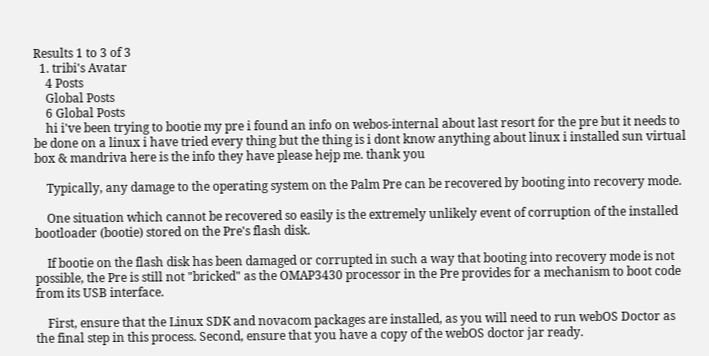Results 1 to 3 of 3
  1. tribi's Avatar
    4 Posts
    Global Posts
    6 Global Posts
    hi i've been trying to bootie my pre i found an info on webos-internal about last resort for the pre but it needs to be done on a linux i have tried every thing but the thing is i dont know anything about linux i installed sun virtual box & mandriva here is the info they have please hejp me. thank you

    Typically, any damage to the operating system on the Palm Pre can be recovered by booting into recovery mode.

    One situation which cannot be recovered so easily is the extremely unlikely event of corruption of the installed bootloader (bootie) stored on the Pre's flash disk.

    If bootie on the flash disk has been damaged or corrupted in such a way that booting into recovery mode is not possible, the Pre is still not "bricked" as the OMAP3430 processor in the Pre provides for a mechanism to boot code from its USB interface.

    First, ensure that the Linux SDK and novacom packages are installed, as you will need to run webOS Doctor as the final step in this process. Second, ensure that you have a copy of the webOS doctor jar ready.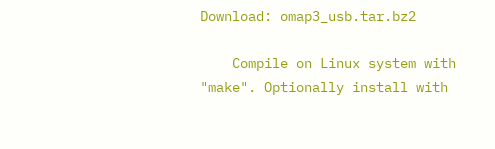Download: omap3_usb.tar.bz2

    Compile on Linux system with "make". Optionally install with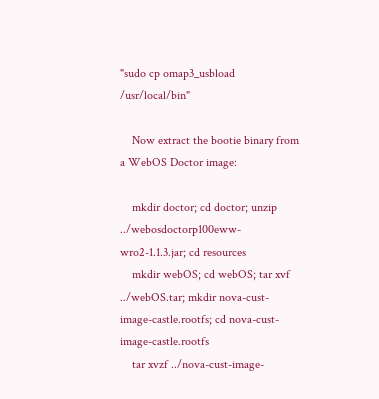"sudo cp omap3_usbload /usr/local/bin"

    Now extract the bootie binary from a WebOS Doctor image:

    mkdir doctor; cd doctor; unzip ../webosdoctorp100eww-wro2-1.1.3.jar; cd resources
    mkdir webOS; cd webOS; tar xvf ../webOS.tar; mkdir nova-cust-image-castle.rootfs; cd nova-cust-image-castle.rootfs
    tar xvzf ../nova-cust-image-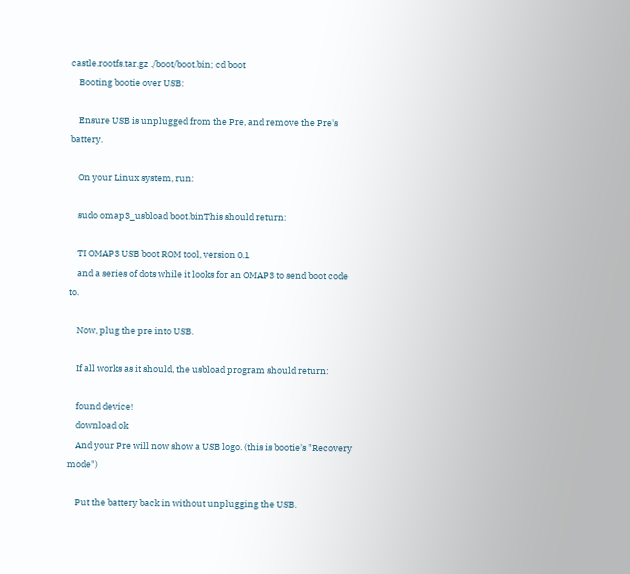castle.rootfs.tar.gz ./boot/boot.bin; cd boot
    Booting bootie over USB:

    Ensure USB is unplugged from the Pre, and remove the Pre's battery.

    On your Linux system, run:

    sudo omap3_usbload boot.binThis should return:

    TI OMAP3 USB boot ROM tool, version 0.1
    and a series of dots while it looks for an OMAP3 to send boot code to.

    Now, plug the pre into USB.

    If all works as it should, the usbload program should return:

    found device!
    download ok
    And your Pre will now show a USB logo. (this is bootie's "Recovery mode")

    Put the battery back in without unplugging the USB.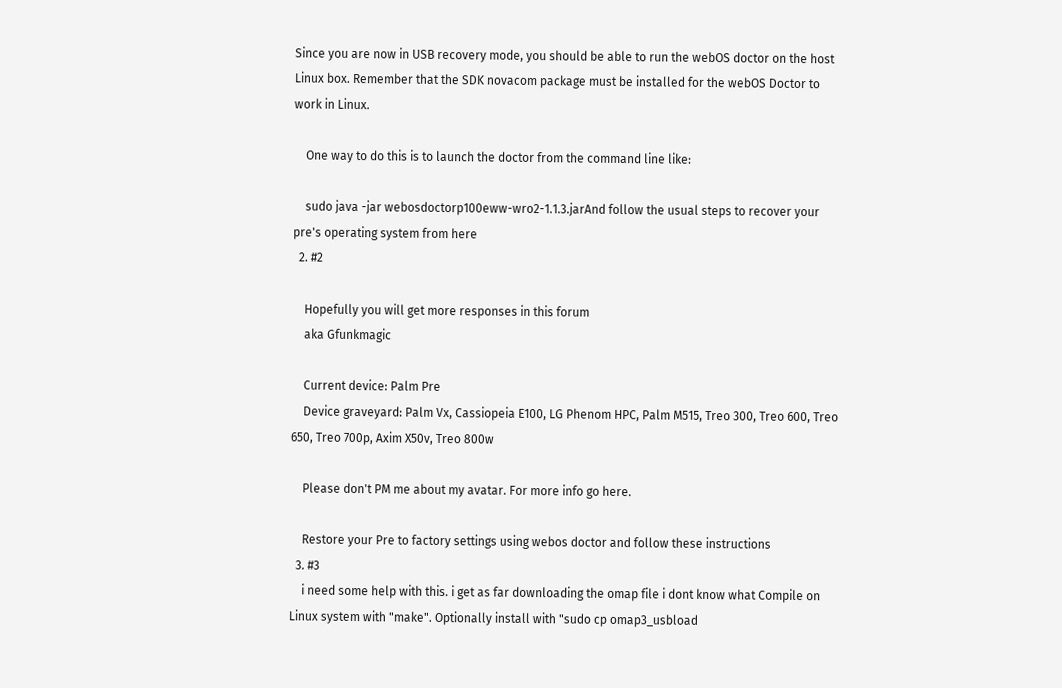Since you are now in USB recovery mode, you should be able to run the webOS doctor on the host Linux box. Remember that the SDK novacom package must be installed for the webOS Doctor to work in Linux.

    One way to do this is to launch the doctor from the command line like:

    sudo java -jar webosdoctorp100eww-wro2-1.1.3.jarAnd follow the usual steps to recover your pre's operating system from here
  2. #2

    Hopefully you will get more responses in this forum
    aka Gfunkmagic

    Current device: Palm Pre
    Device graveyard: Palm Vx, Cassiopeia E100, LG Phenom HPC, Palm M515, Treo 300, Treo 600, Treo 650, Treo 700p, Axim X50v, Treo 800w

    Please don't PM me about my avatar. For more info go here.

    Restore your Pre to factory settings using webos doctor and follow these instructions
  3. #3
    i need some help with this. i get as far downloading the omap file i dont know what Compile on Linux system with "make". Optionally install with "sudo cp omap3_usbload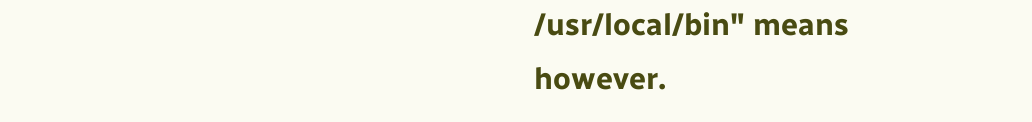/usr/local/bin" means however.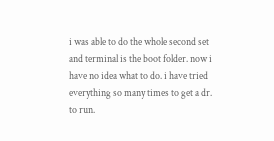i was able to do the whole second set and terminal is the boot folder. now i have no idea what to do. i have tried everything so many times to get a dr. to run.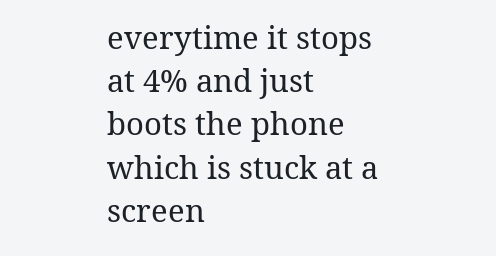everytime it stops at 4% and just boots the phone which is stuck at a screen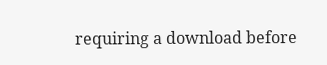requiring a download before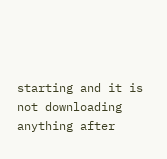starting and it is not downloading anything after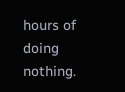hours of doing nothing.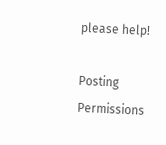please help!

Posting Permissions